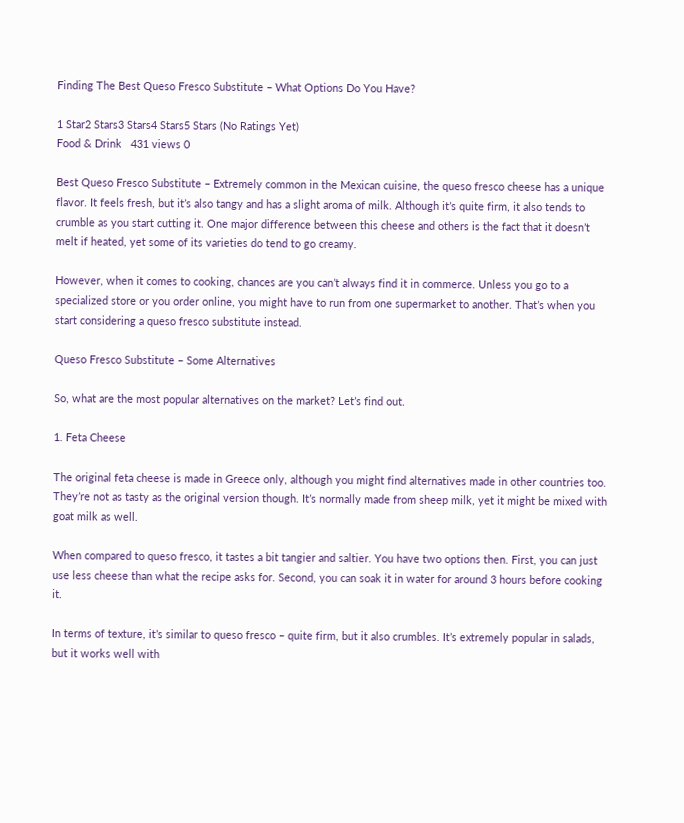Finding The Best Queso Fresco Substitute – What Options Do You Have?

1 Star2 Stars3 Stars4 Stars5 Stars (No Ratings Yet)
Food & Drink   431 views 0

Best Queso Fresco Substitute – Extremely common in the Mexican cuisine, the queso fresco cheese has a unique flavor. It feels fresh, but it’s also tangy and has a slight aroma of milk. Although it’s quite firm, it also tends to crumble as you start cutting it. One major difference between this cheese and others is the fact that it doesn’t melt if heated, yet some of its varieties do tend to go creamy.

However, when it comes to cooking, chances are you can’t always find it in commerce. Unless you go to a specialized store or you order online, you might have to run from one supermarket to another. That’s when you start considering a queso fresco substitute instead.

Queso Fresco Substitute – Some Alternatives

So, what are the most popular alternatives on the market? Let’s find out.

1. Feta Cheese

The original feta cheese is made in Greece only, although you might find alternatives made in other countries too. They’re not as tasty as the original version though. It’s normally made from sheep milk, yet it might be mixed with goat milk as well.

When compared to queso fresco, it tastes a bit tangier and saltier. You have two options then. First, you can just use less cheese than what the recipe asks for. Second, you can soak it in water for around 3 hours before cooking it.

In terms of texture, it’s similar to queso fresco – quite firm, but it also crumbles. It’s extremely popular in salads, but it works well with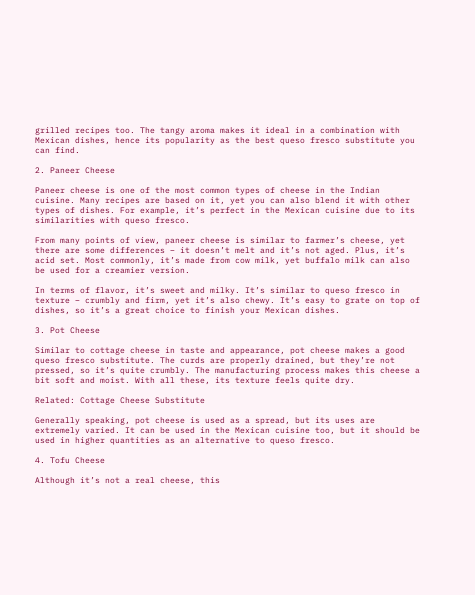grilled recipes too. The tangy aroma makes it ideal in a combination with Mexican dishes, hence its popularity as the best queso fresco substitute you can find.

2. Paneer Cheese

Paneer cheese is one of the most common types of cheese in the Indian cuisine. Many recipes are based on it, yet you can also blend it with other types of dishes. For example, it’s perfect in the Mexican cuisine due to its similarities with queso fresco.

From many points of view, paneer cheese is similar to farmer’s cheese, yet there are some differences – it doesn’t melt and it’s not aged. Plus, it’s acid set. Most commonly, it’s made from cow milk, yet buffalo milk can also be used for a creamier version.

In terms of flavor, it’s sweet and milky. It’s similar to queso fresco in texture – crumbly and firm, yet it’s also chewy. It’s easy to grate on top of dishes, so it’s a great choice to finish your Mexican dishes.

3. Pot Cheese

Similar to cottage cheese in taste and appearance, pot cheese makes a good queso fresco substitute. The curds are properly drained, but they’re not pressed, so it’s quite crumbly. The manufacturing process makes this cheese a bit soft and moist. With all these, its texture feels quite dry.

Related: Cottage Cheese Substitute

Generally speaking, pot cheese is used as a spread, but its uses are extremely varied. It can be used in the Mexican cuisine too, but it should be used in higher quantities as an alternative to queso fresco.

4. Tofu Cheese

Although it’s not a real cheese, this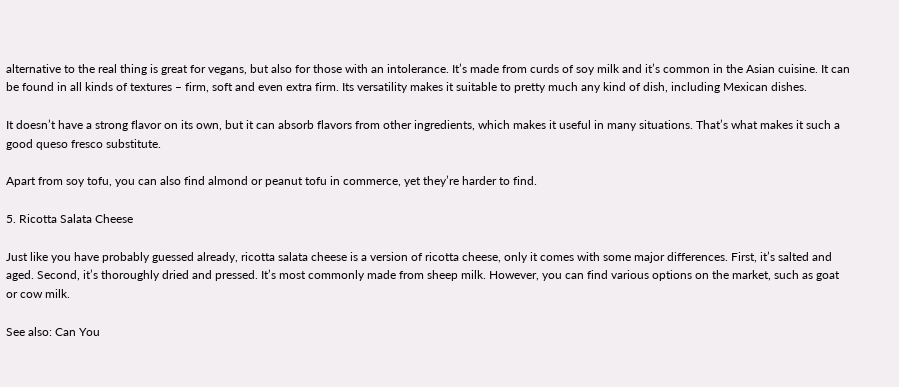alternative to the real thing is great for vegans, but also for those with an intolerance. It’s made from curds of soy milk and it’s common in the Asian cuisine. It can be found in all kinds of textures – firm, soft and even extra firm. Its versatility makes it suitable to pretty much any kind of dish, including Mexican dishes.

It doesn’t have a strong flavor on its own, but it can absorb flavors from other ingredients, which makes it useful in many situations. That’s what makes it such a good queso fresco substitute.

Apart from soy tofu, you can also find almond or peanut tofu in commerce, yet they’re harder to find.

5. Ricotta Salata Cheese

Just like you have probably guessed already, ricotta salata cheese is a version of ricotta cheese, only it comes with some major differences. First, it’s salted and aged. Second, it’s thoroughly dried and pressed. It’s most commonly made from sheep milk. However, you can find various options on the market, such as goat or cow milk.

See also: Can You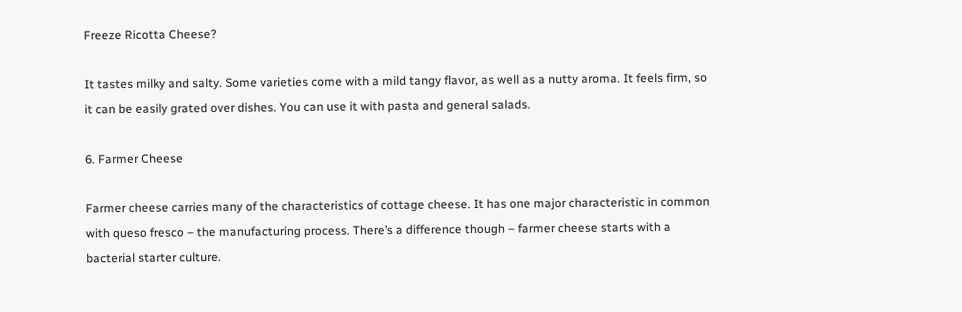Freeze Ricotta Cheese?

It tastes milky and salty. Some varieties come with a mild tangy flavor, as well as a nutty aroma. It feels firm, so it can be easily grated over dishes. You can use it with pasta and general salads.

6. Farmer Cheese

Farmer cheese carries many of the characteristics of cottage cheese. It has one major characteristic in common with queso fresco – the manufacturing process. There’s a difference though – farmer cheese starts with a bacterial starter culture.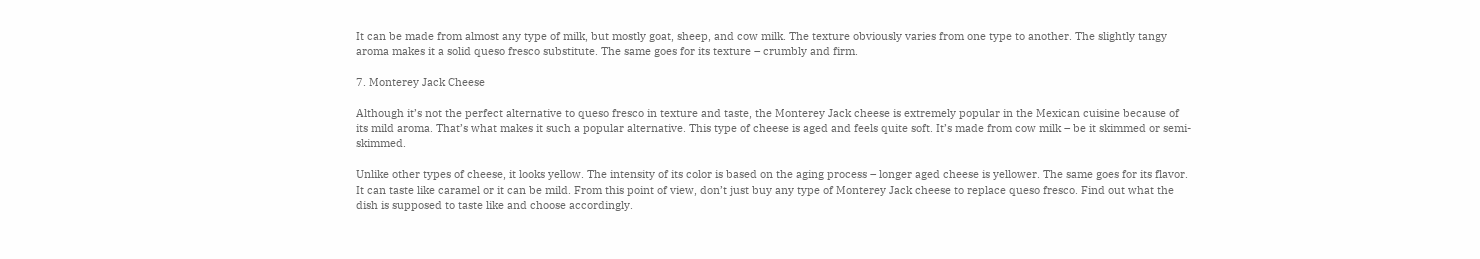It can be made from almost any type of milk, but mostly goat, sheep, and cow milk. The texture obviously varies from one type to another. The slightly tangy aroma makes it a solid queso fresco substitute. The same goes for its texture – crumbly and firm.

7. Monterey Jack Cheese

Although it’s not the perfect alternative to queso fresco in texture and taste, the Monterey Jack cheese is extremely popular in the Mexican cuisine because of its mild aroma. That’s what makes it such a popular alternative. This type of cheese is aged and feels quite soft. It’s made from cow milk – be it skimmed or semi-skimmed.

Unlike other types of cheese, it looks yellow. The intensity of its color is based on the aging process – longer aged cheese is yellower. The same goes for its flavor. It can taste like caramel or it can be mild. From this point of view, don’t just buy any type of Monterey Jack cheese to replace queso fresco. Find out what the dish is supposed to taste like and choose accordingly.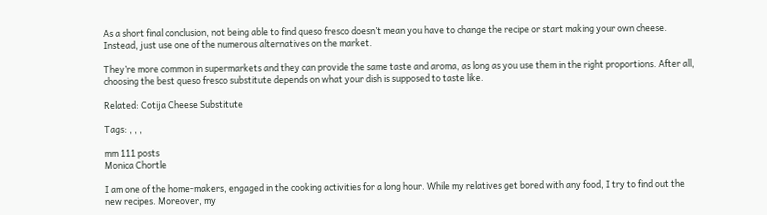As a short final conclusion, not being able to find queso fresco doesn’t mean you have to change the recipe or start making your own cheese. Instead, just use one of the numerous alternatives on the market.

They’re more common in supermarkets and they can provide the same taste and aroma, as long as you use them in the right proportions. After all, choosing the best queso fresco substitute depends on what your dish is supposed to taste like.

Related: Cotija Cheese Substitute

Tags: , , ,

mm 111 posts
Monica Chortle

I am one of the home-makers, engaged in the cooking activities for a long hour. While my relatives get bored with any food, I try to find out the new recipes. Moreover, my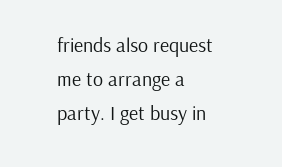friends also request me to arrange a party. I get busy in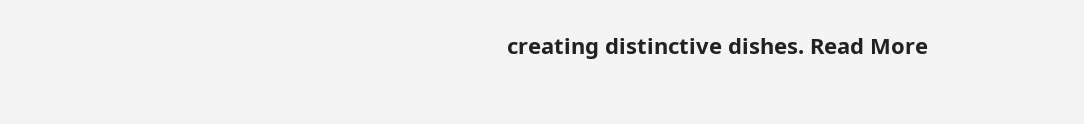creating distinctive dishes. Read More